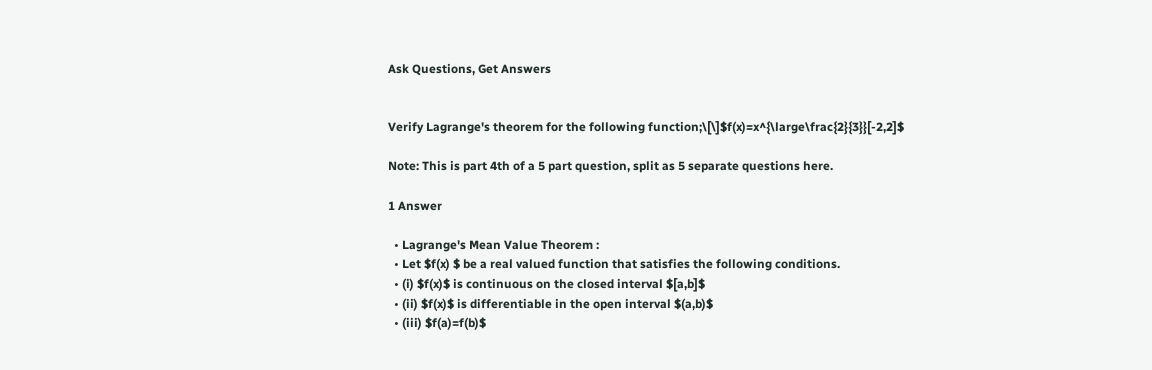Ask Questions, Get Answers


Verify Lagrange's theorem for the following function;\[\]$f(x)=x^{\large\frac{2}{3}}[-2,2]$

Note: This is part 4th of a 5 part question, split as 5 separate questions here.

1 Answer

  • Lagrange's Mean Value Theorem :
  • Let $f(x) $ be a real valued function that satisfies the following conditions.
  • (i) $f(x)$ is continuous on the closed interval $[a,b]$
  • (ii) $f(x)$ is differentiable in the open interval $(a,b)$
  • (iii) $f(a)=f(b)$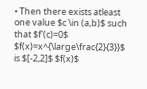• Then there exists atleast one value $c \in (a,b)$ such that $f'(c)=0$
$f(x)=x^{\large\frac{2}{3}}$ is $[-2,2]$ $f(x)$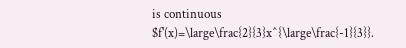is continuous
$f'(x)=\large\frac{2}{3}x^{\large\frac{-1}{3}}.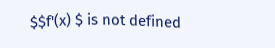$$f'(x) $ is not defined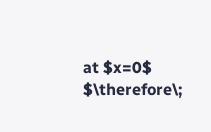at $x=0$
$\therefore\;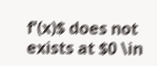f'(x)$ does not exists at $0 \in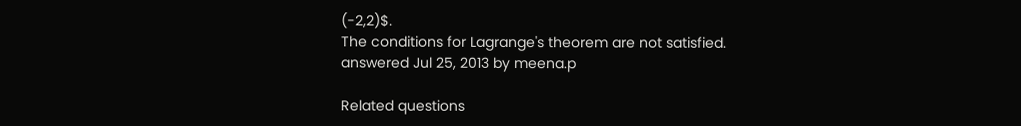(-2,2)$.
The conditions for Lagrange's theorem are not satisfied.
answered Jul 25, 2013 by meena.p

Related questions